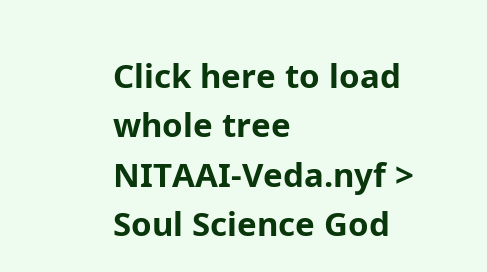Click here to load whole tree
NITAAI-Veda.nyf > Soul Science God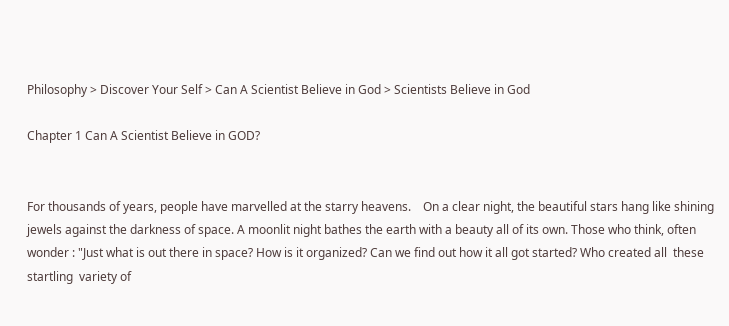Philosophy > Discover Your Self > Can A Scientist Believe in God > Scientists Believe in God

Chapter 1 Can A Scientist Believe in GOD?


For thousands of years, people have marvelled at the starry heavens.    On a clear night, the beautiful stars hang like shining jewels against the darkness of space. A moonlit night bathes the earth with a beauty all of its own. Those who think, often wonder : "Just what is out there in space? How is it organized? Can we find out how it all got started? Who created all  these startling  variety of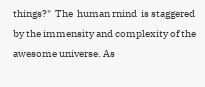things?"  The  human rnind  is staggered by the immensity and complexity of the awesome universe. As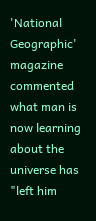'National Geographic' magazine commented what man is now learning about the universe has "left him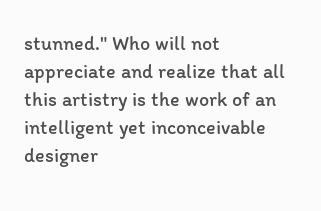stunned." Who will not appreciate and realize that all this artistry is the work of an intelligent yet inconceivable designer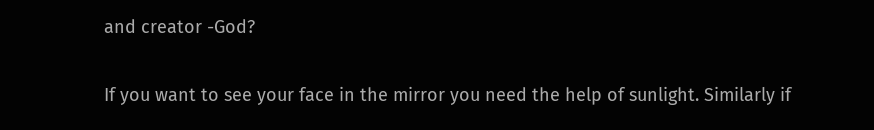and creator -God?


If you want to see your face in the mirror you need the help of sunlight. Similarly if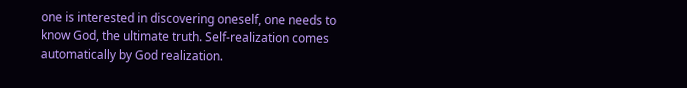one is interested in discovering oneself, one needs to know God, the ultimate truth. Self-realization comes automatically by God realization.